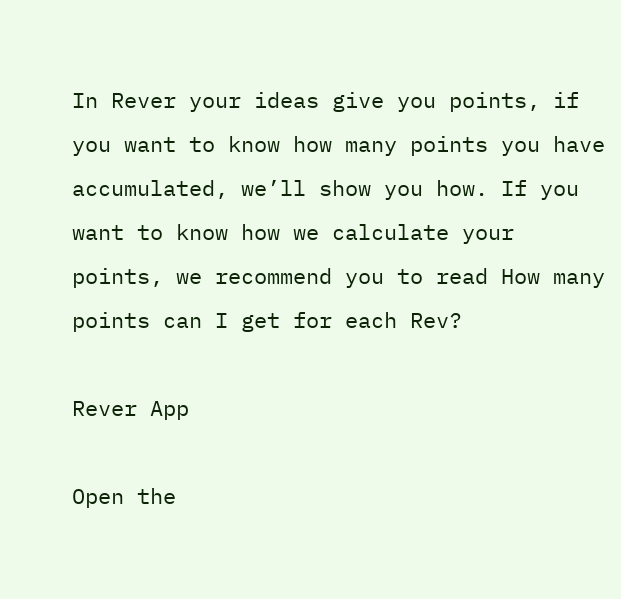In Rever your ideas give you points, if you want to know how many points you have accumulated, we’ll show you how. If you want to know how we calculate your points, we recommend you to read How many points can I get for each Rev?

Rever App

Open the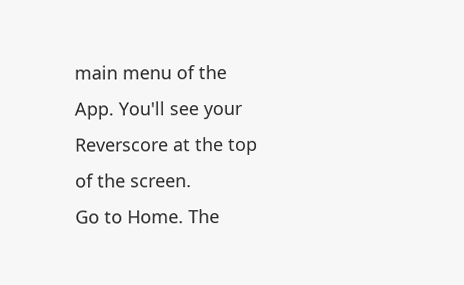main menu of the App. You'll see your Reverscore at the top of the screen.
Go to Home. The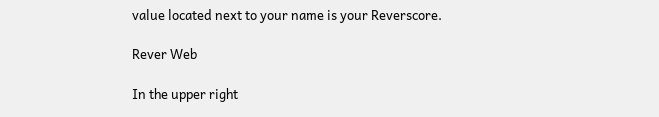value located next to your name is your Reverscore.

Rever Web

In the upper right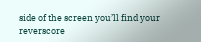side of the screen you’ll find your reverscore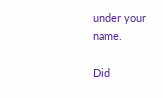under your name.

Did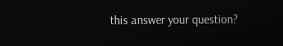this answer your question?